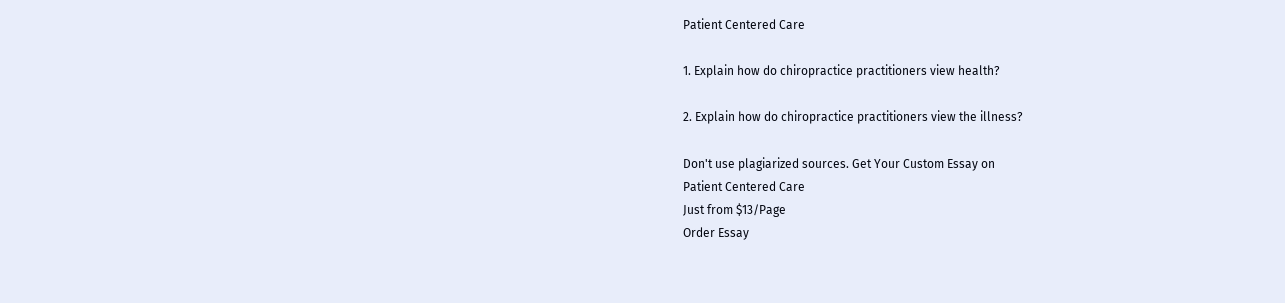Patient Centered Care

1. Explain how do chiropractice practitioners view health?

2. Explain how do chiropractice practitioners view the illness?

Don't use plagiarized sources. Get Your Custom Essay on
Patient Centered Care
Just from $13/Page
Order Essay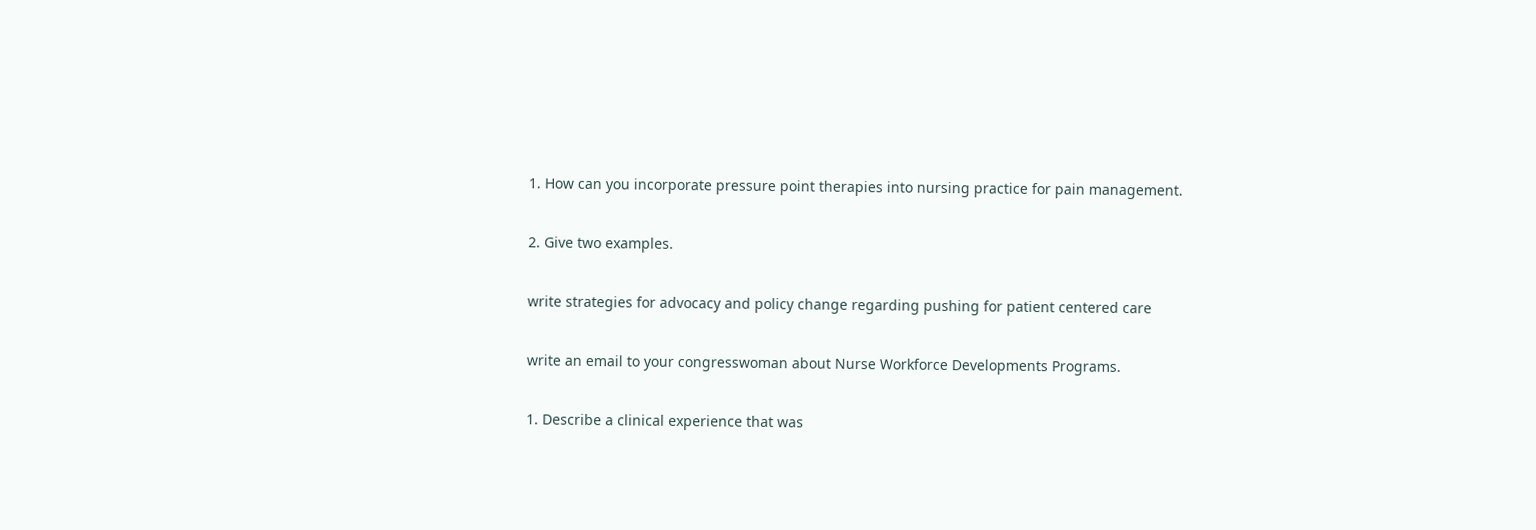1. How can you incorporate pressure point therapies into nursing practice for pain management.

2. Give two examples.

write strategies for advocacy and policy change regarding pushing for patient centered care

write an email to your congresswoman about Nurse Workforce Developments Programs.

1. Describe a clinical experience that was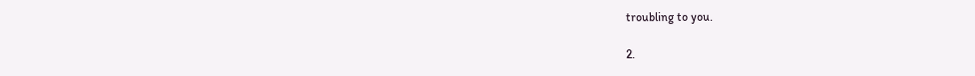troubling to you.

2.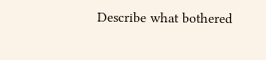Describe what bothered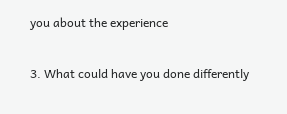you about the experience

3. What could have you done differently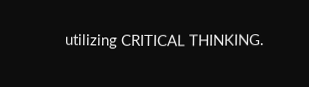utilizing CRITICAL THINKING.